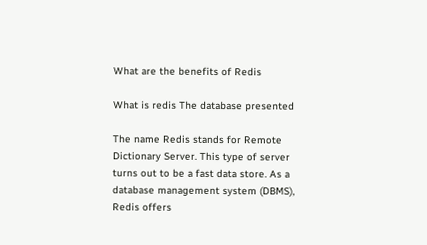What are the benefits of Redis

What is redis The database presented

The name Redis stands for Remote Dictionary Server. This type of server turns out to be a fast data store. As a database management system (DBMS), Redis offers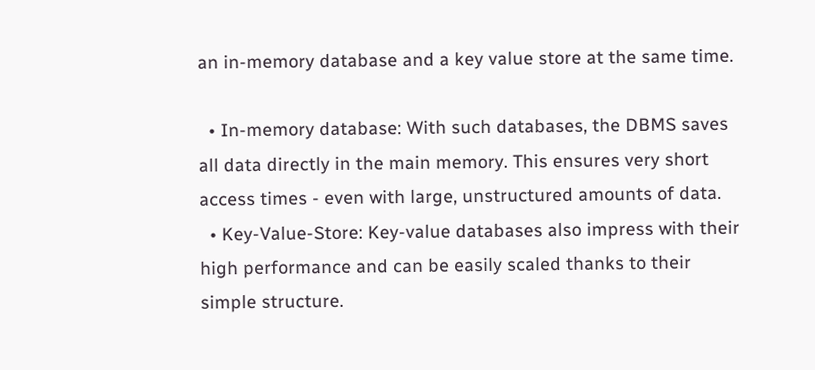an in-memory database and a key value store at the same time.

  • In-memory database: With such databases, the DBMS saves all data directly in the main memory. This ensures very short access times - even with large, unstructured amounts of data.
  • Key-Value-Store: Key-value databases also impress with their high performance and can be easily scaled thanks to their simple structure.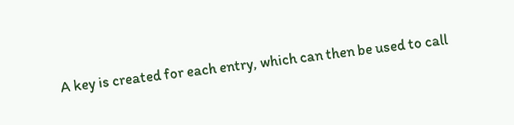A key is created for each entry, which can then be used to call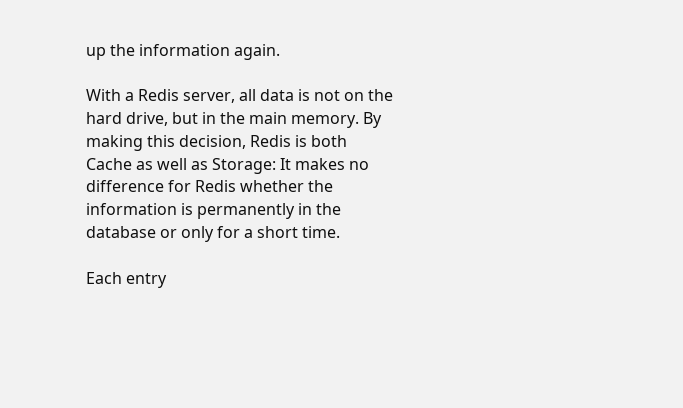up the information again.

With a Redis server, all data is not on the hard drive, but in the main memory. By making this decision, Redis is both Cache as well as Storage: It makes no difference for Redis whether the information is permanently in the database or only for a short time.

Each entry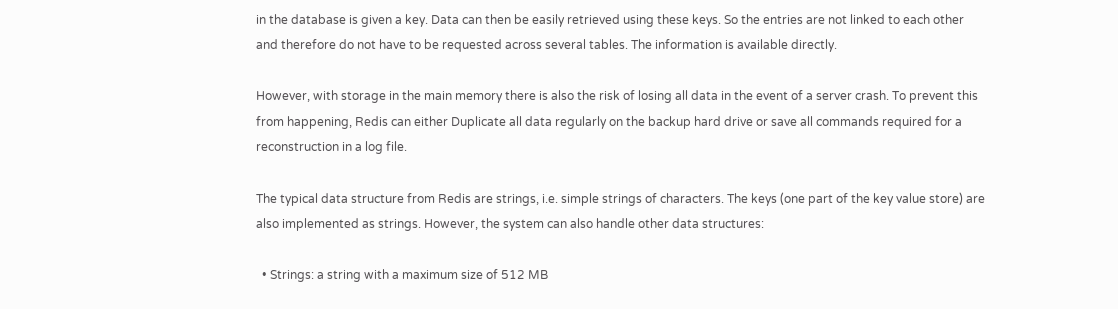in the database is given a key. Data can then be easily retrieved using these keys. So the entries are not linked to each other and therefore do not have to be requested across several tables. The information is available directly.

However, with storage in the main memory there is also the risk of losing all data in the event of a server crash. To prevent this from happening, Redis can either Duplicate all data regularly on the backup hard drive or save all commands required for a reconstruction in a log file.

The typical data structure from Redis are strings, i.e. simple strings of characters. The keys (one part of the key value store) are also implemented as strings. However, the system can also handle other data structures:

  • Strings: a string with a maximum size of 512 MB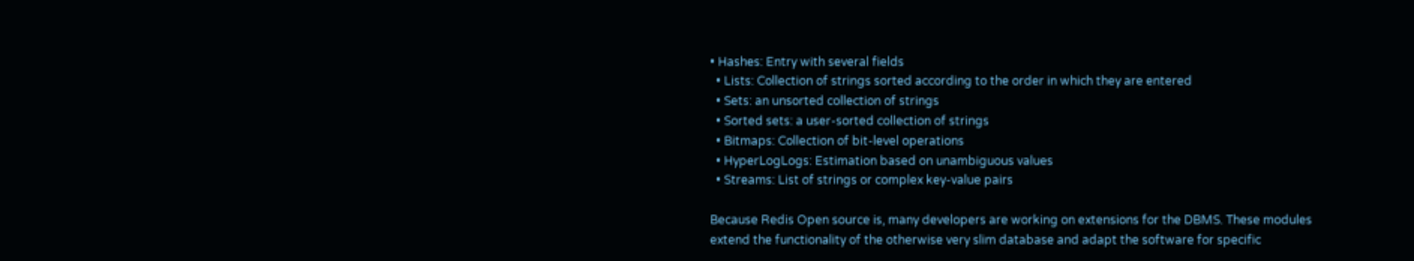• Hashes: Entry with several fields
  • Lists: Collection of strings sorted according to the order in which they are entered
  • Sets: an unsorted collection of strings
  • Sorted sets: a user-sorted collection of strings
  • Bitmaps: Collection of bit-level operations
  • HyperLogLogs: Estimation based on unambiguous values
  • Streams: List of strings or complex key-value pairs

Because Redis Open source is, many developers are working on extensions for the DBMS. These modules extend the functionality of the otherwise very slim database and adapt the software for specific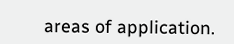areas of application.